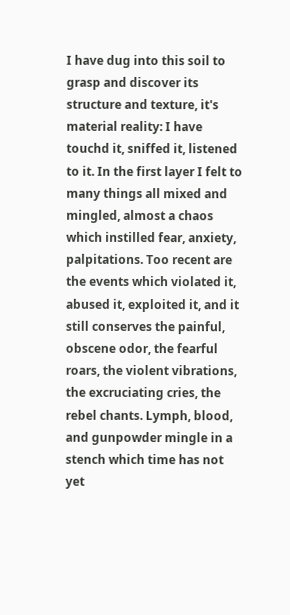I have dug into this soil to grasp and discover its structure and texture, it's material reality: I have touchd it, sniffed it, listened to it. In the first layer I felt to many things all mixed and mingled, almost a chaos which instilled fear, anxiety, palpitations. Too recent are the events which violated it, abused it, exploited it, and it still conserves the painful, obscene odor, the fearful roars, the violent vibrations, the excruciating cries, the rebel chants. Lymph, blood, and gunpowder mingle in a stench which time has not yet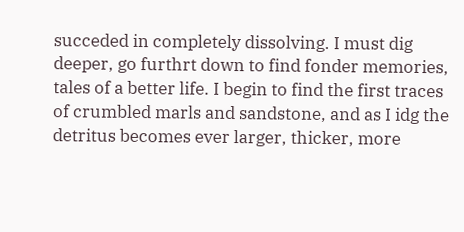succeded in completely dissolving. I must dig deeper, go furthrt down to find fonder memories, tales of a better life. I begin to find the first traces of crumbled marls and sandstone, and as I idg the detritus becomes ever larger, thicker, more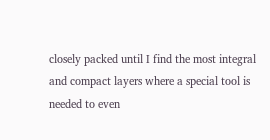closely packed until I find the most integral and compact layers where a special tool is needed to even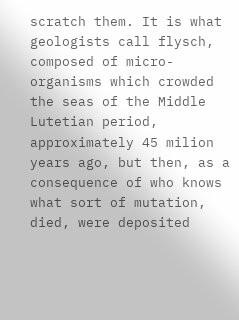scratch them. It is what geologists call flysch, composed of micro-organisms which crowded the seas of the Middle Lutetian period, approximately 45 milion years ago, but then, as a consequence of who knows what sort of mutation, died, were deposited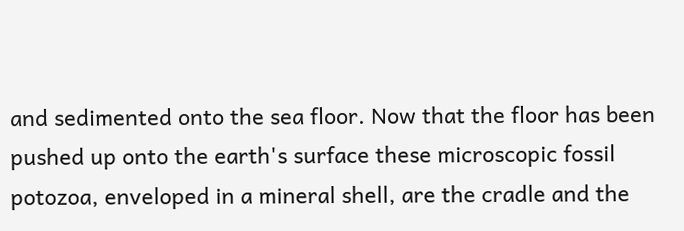and sedimented onto the sea floor. Now that the floor has been pushed up onto the earth's surface these microscopic fossil potozoa, enveloped in a mineral shell, are the cradle and the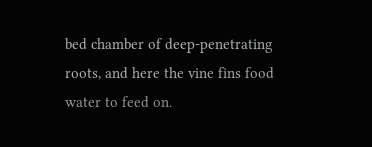bed chamber of deep-penetrating roots, and here the vine fins food water to feed on.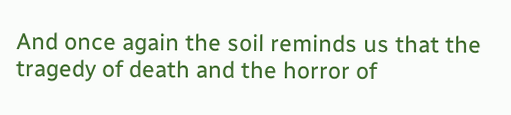And once again the soil reminds us that the tragedy of death and the horror of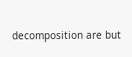decomposition are but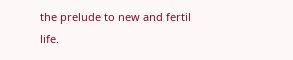the prelude to new and fertil life.